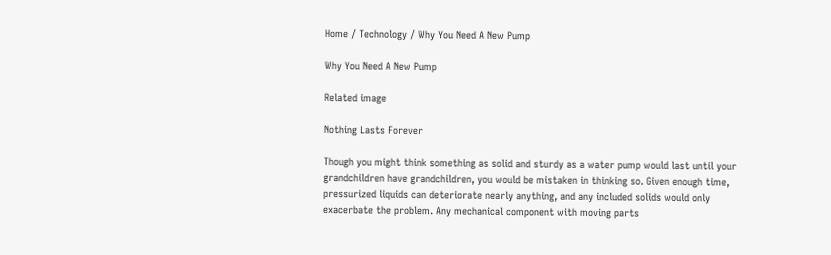Home / Technology / Why You Need A New Pump

Why You Need A New Pump

Related image

Nothing Lasts Forever

Though you might think something as solid and sturdy as a water pump would last until your grandchildren have grandchildren, you would be mistaken in thinking so. Given enough time, pressurized liquids can deteriorate nearly anything, and any included solids would only exacerbate the problem. Any mechanical component with moving parts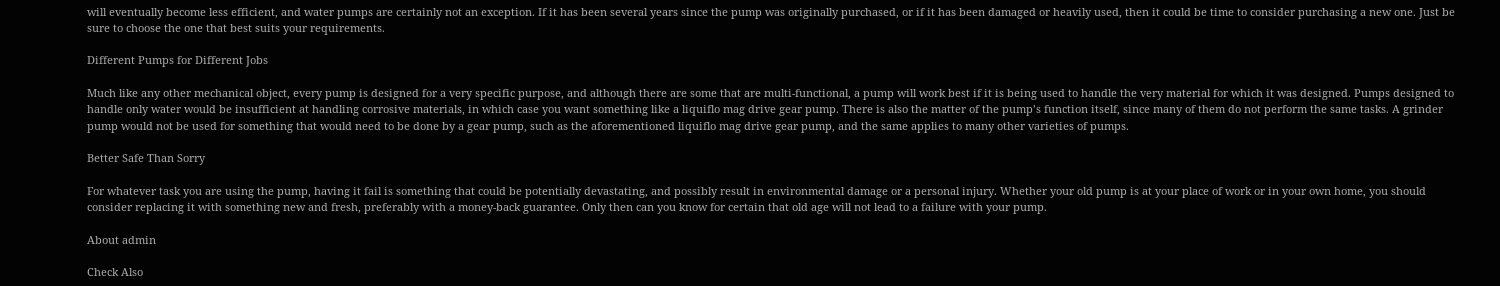will eventually become less efficient, and water pumps are certainly not an exception. If it has been several years since the pump was originally purchased, or if it has been damaged or heavily used, then it could be time to consider purchasing a new one. Just be sure to choose the one that best suits your requirements.

Different Pumps for Different Jobs

Much like any other mechanical object, every pump is designed for a very specific purpose, and although there are some that are multi-functional, a pump will work best if it is being used to handle the very material for which it was designed. Pumps designed to handle only water would be insufficient at handling corrosive materials, in which case you want something like a liquiflo mag drive gear pump. There is also the matter of the pump’s function itself, since many of them do not perform the same tasks. A grinder pump would not be used for something that would need to be done by a gear pump, such as the aforementioned liquiflo mag drive gear pump, and the same applies to many other varieties of pumps.

Better Safe Than Sorry

For whatever task you are using the pump, having it fail is something that could be potentially devastating, and possibly result in environmental damage or a personal injury. Whether your old pump is at your place of work or in your own home, you should consider replacing it with something new and fresh, preferably with a money-back guarantee. Only then can you know for certain that old age will not lead to a failure with your pump.

About admin

Check Also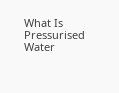What Is Pressurised Water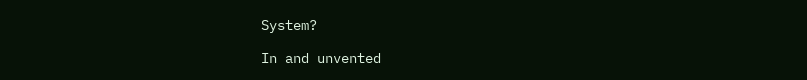System?

In and unvented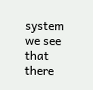system we see that there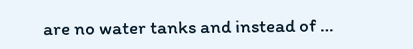are no water tanks and instead of …